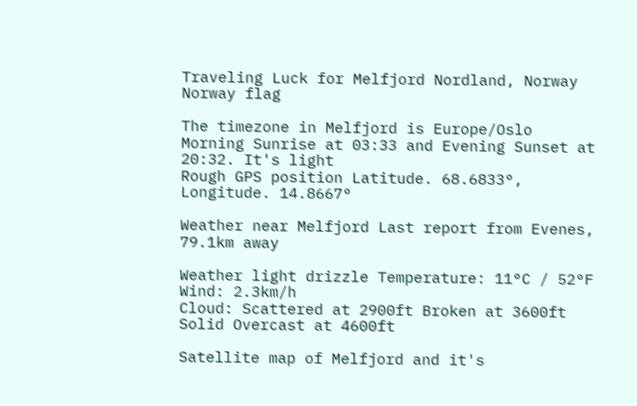Traveling Luck for Melfjord Nordland, Norway Norway flag

The timezone in Melfjord is Europe/Oslo
Morning Sunrise at 03:33 and Evening Sunset at 20:32. It's light
Rough GPS position Latitude. 68.6833°, Longitude. 14.8667°

Weather near Melfjord Last report from Evenes, 79.1km away

Weather light drizzle Temperature: 11°C / 52°F
Wind: 2.3km/h
Cloud: Scattered at 2900ft Broken at 3600ft Solid Overcast at 4600ft

Satellite map of Melfjord and it's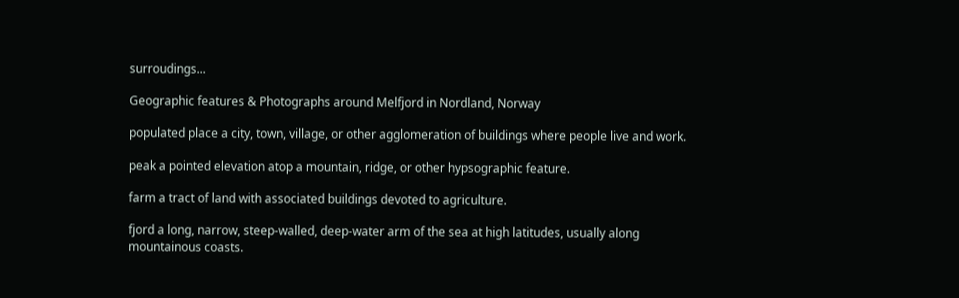surroudings...

Geographic features & Photographs around Melfjord in Nordland, Norway

populated place a city, town, village, or other agglomeration of buildings where people live and work.

peak a pointed elevation atop a mountain, ridge, or other hypsographic feature.

farm a tract of land with associated buildings devoted to agriculture.

fjord a long, narrow, steep-walled, deep-water arm of the sea at high latitudes, usually along mountainous coasts.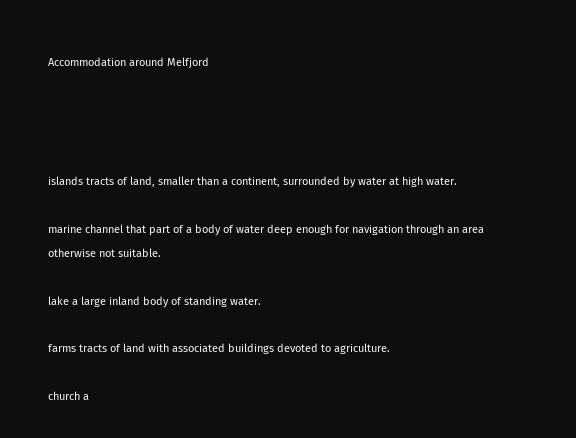Accommodation around Melfjord




islands tracts of land, smaller than a continent, surrounded by water at high water.

marine channel that part of a body of water deep enough for navigation through an area otherwise not suitable.

lake a large inland body of standing water.

farms tracts of land with associated buildings devoted to agriculture.

church a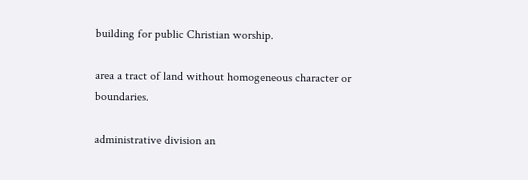building for public Christian worship.

area a tract of land without homogeneous character or boundaries.

administrative division an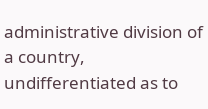administrative division of a country, undifferentiated as to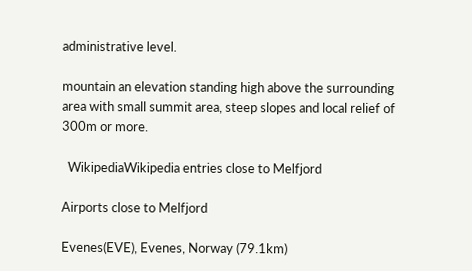administrative level.

mountain an elevation standing high above the surrounding area with small summit area, steep slopes and local relief of 300m or more.

  WikipediaWikipedia entries close to Melfjord

Airports close to Melfjord

Evenes(EVE), Evenes, Norway (79.1km)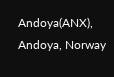Andoya(ANX), Andoya, Norway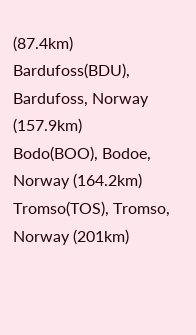(87.4km)
Bardufoss(BDU), Bardufoss, Norway (157.9km)
Bodo(BOO), Bodoe, Norway (164.2km)
Tromso(TOS), Tromso, Norway (201km)